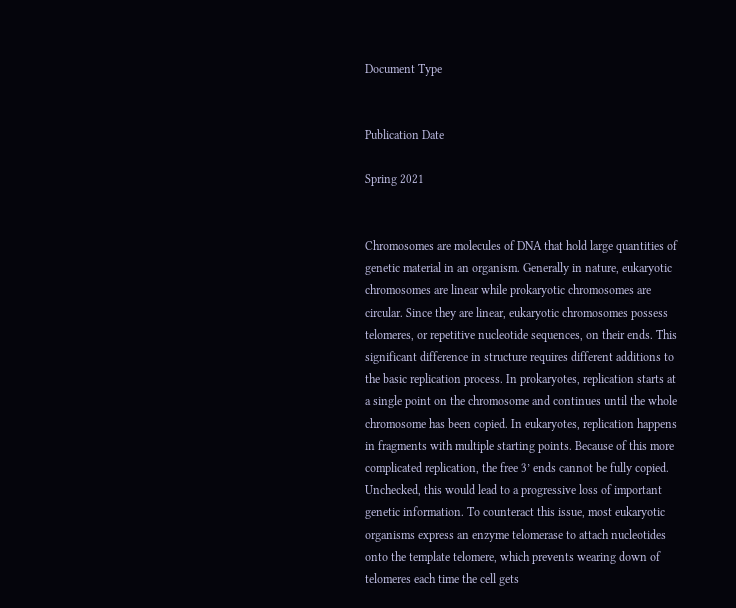Document Type


Publication Date

Spring 2021


Chromosomes are molecules of DNA that hold large quantities of genetic material in an organism. Generally in nature, eukaryotic chromosomes are linear while prokaryotic chromosomes are circular. Since they are linear, eukaryotic chromosomes possess telomeres, or repetitive nucleotide sequences, on their ends. This significant difference in structure requires different additions to the basic replication process. In prokaryotes, replication starts at a single point on the chromosome and continues until the whole chromosome has been copied. In eukaryotes, replication happens in fragments with multiple starting points. Because of this more complicated replication, the free 3’ ends cannot be fully copied. Unchecked, this would lead to a progressive loss of important genetic information. To counteract this issue, most eukaryotic organisms express an enzyme telomerase to attach nucleotides onto the template telomere, which prevents wearing down of telomeres each time the cell gets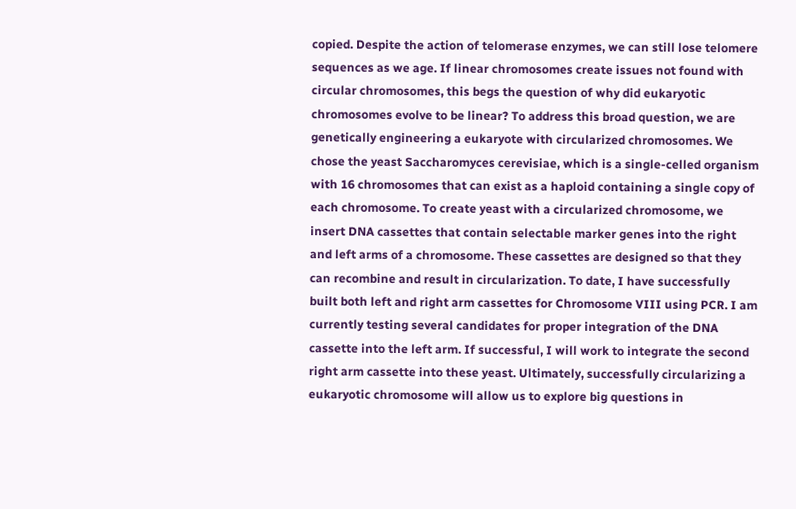copied. Despite the action of telomerase enzymes, we can still lose telomere sequences as we age. If linear chromosomes create issues not found with circular chromosomes, this begs the question of why did eukaryotic chromosomes evolve to be linear? To address this broad question, we are genetically engineering a eukaryote with circularized chromosomes. We chose the yeast Saccharomyces cerevisiae, which is a single-celled organism with 16 chromosomes that can exist as a haploid containing a single copy of each chromosome. To create yeast with a circularized chromosome, we insert DNA cassettes that contain selectable marker genes into the right and left arms of a chromosome. These cassettes are designed so that they can recombine and result in circularization. To date, I have successfully built both left and right arm cassettes for Chromosome VIII using PCR. I am currently testing several candidates for proper integration of the DNA cassette into the left arm. If successful, I will work to integrate the second right arm cassette into these yeast. Ultimately, successfully circularizing a eukaryotic chromosome will allow us to explore big questions in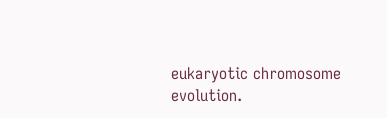eukaryotic chromosome evolution.